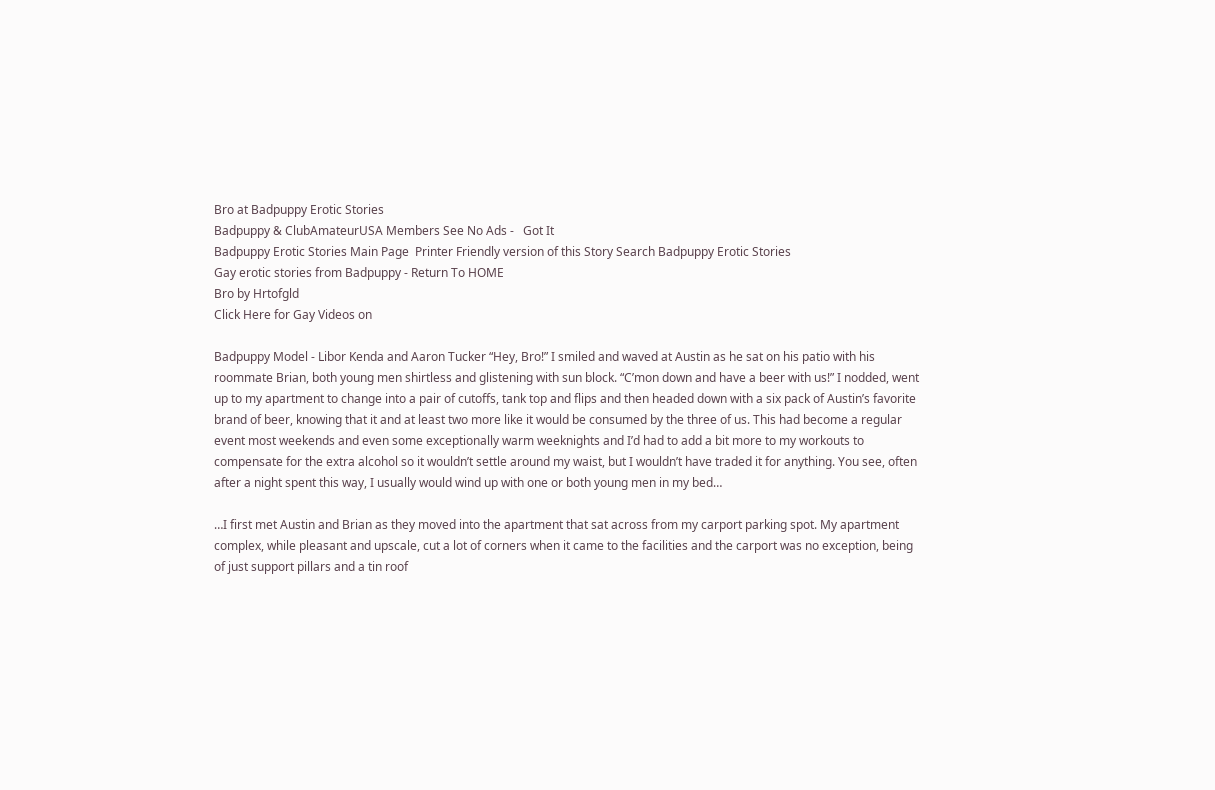Bro at Badpuppy Erotic Stories
Badpuppy & ClubAmateurUSA Members See No Ads -   Got It
Badpuppy Erotic Stories Main Page  Printer Friendly version of this Story Search Badpuppy Erotic Stories
Gay erotic stories from Badpuppy - Return To HOME
Bro by Hrtofgld
Click Here for Gay Videos on

Badpuppy Model - Libor Kenda and Aaron Tucker “Hey, Bro!” I smiled and waved at Austin as he sat on his patio with his roommate Brian, both young men shirtless and glistening with sun block. “C’mon down and have a beer with us!” I nodded, went up to my apartment to change into a pair of cutoffs, tank top and flips and then headed down with a six pack of Austin’s favorite brand of beer, knowing that it and at least two more like it would be consumed by the three of us. This had become a regular event most weekends and even some exceptionally warm weeknights and I’d had to add a bit more to my workouts to compensate for the extra alcohol so it wouldn’t settle around my waist, but I wouldn’t have traded it for anything. You see, often after a night spent this way, I usually would wind up with one or both young men in my bed…

…I first met Austin and Brian as they moved into the apartment that sat across from my carport parking spot. My apartment complex, while pleasant and upscale, cut a lot of corners when it came to the facilities and the carport was no exception, being of just support pillars and a tin roof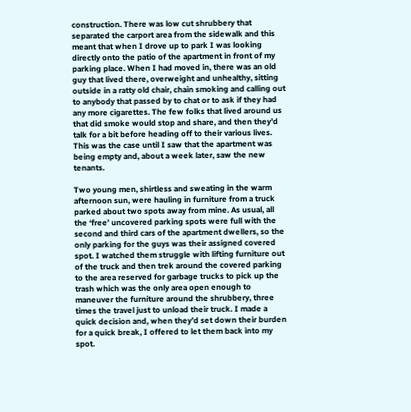construction. There was low cut shrubbery that separated the carport area from the sidewalk and this meant that when I drove up to park I was looking directly onto the patio of the apartment in front of my parking place. When I had moved in, there was an old guy that lived there, overweight and unhealthy, sitting outside in a ratty old chair, chain smoking and calling out to anybody that passed by to chat or to ask if they had any more cigarettes. The few folks that lived around us that did smoke would stop and share, and then they’d talk for a bit before heading off to their various lives. This was the case until I saw that the apartment was being empty and, about a week later, saw the new tenants.

Two young men, shirtless and sweating in the warm afternoon sun, were hauling in furniture from a truck parked about two spots away from mine. As usual, all the ‘free’ uncovered parking spots were full with the second and third cars of the apartment dwellers, so the only parking for the guys was their assigned covered spot. I watched them struggle with lifting furniture out of the truck and then trek around the covered parking to the area reserved for garbage trucks to pick up the trash which was the only area open enough to maneuver the furniture around the shrubbery, three times the travel just to unload their truck. I made a quick decision and, when they’d set down their burden for a quick break, I offered to let them back into my spot.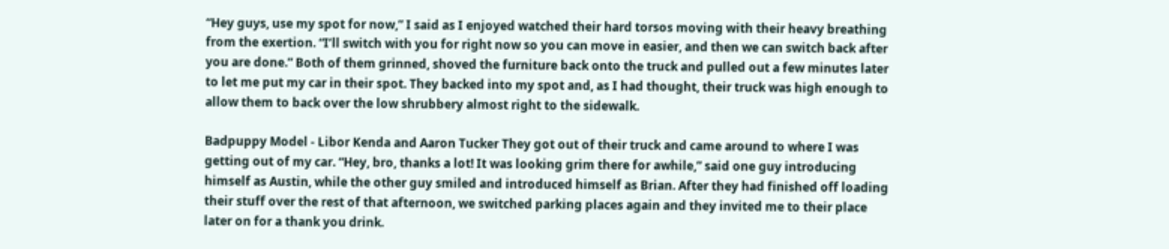“Hey guys, use my spot for now,” I said as I enjoyed watched their hard torsos moving with their heavy breathing from the exertion. “I’ll switch with you for right now so you can move in easier, and then we can switch back after you are done.” Both of them grinned, shoved the furniture back onto the truck and pulled out a few minutes later to let me put my car in their spot. They backed into my spot and, as I had thought, their truck was high enough to allow them to back over the low shrubbery almost right to the sidewalk.

Badpuppy Model - Libor Kenda and Aaron Tucker They got out of their truck and came around to where I was getting out of my car. “Hey, bro, thanks a lot! It was looking grim there for awhile,” said one guy introducing himself as Austin, while the other guy smiled and introduced himself as Brian. After they had finished off loading their stuff over the rest of that afternoon, we switched parking places again and they invited me to their place later on for a thank you drink.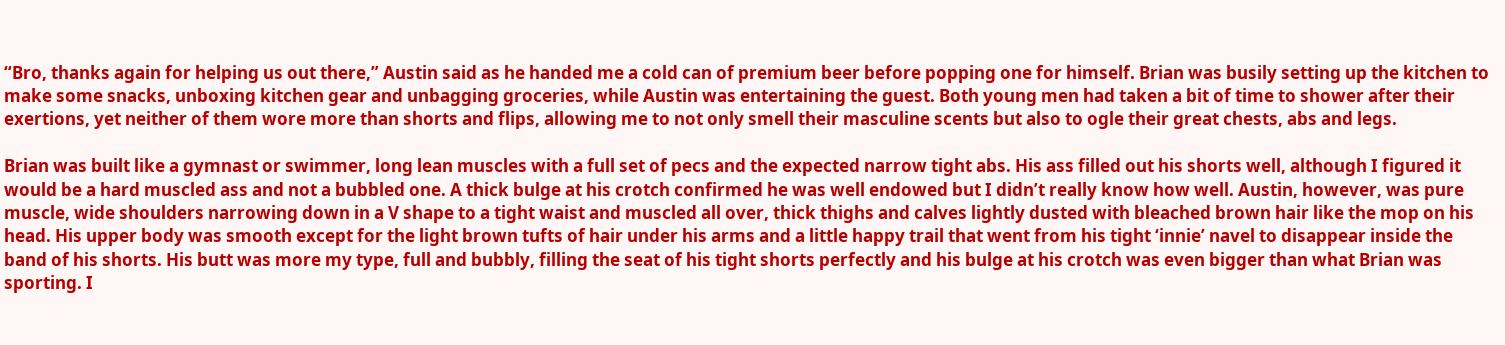“Bro, thanks again for helping us out there,” Austin said as he handed me a cold can of premium beer before popping one for himself. Brian was busily setting up the kitchen to make some snacks, unboxing kitchen gear and unbagging groceries, while Austin was entertaining the guest. Both young men had taken a bit of time to shower after their exertions, yet neither of them wore more than shorts and flips, allowing me to not only smell their masculine scents but also to ogle their great chests, abs and legs.

Brian was built like a gymnast or swimmer, long lean muscles with a full set of pecs and the expected narrow tight abs. His ass filled out his shorts well, although I figured it would be a hard muscled ass and not a bubbled one. A thick bulge at his crotch confirmed he was well endowed but I didn’t really know how well. Austin, however, was pure muscle, wide shoulders narrowing down in a V shape to a tight waist and muscled all over, thick thighs and calves lightly dusted with bleached brown hair like the mop on his head. His upper body was smooth except for the light brown tufts of hair under his arms and a little happy trail that went from his tight ‘innie’ navel to disappear inside the band of his shorts. His butt was more my type, full and bubbly, filling the seat of his tight shorts perfectly and his bulge at his crotch was even bigger than what Brian was sporting. I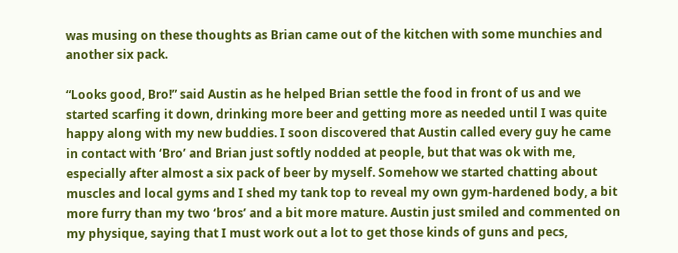was musing on these thoughts as Brian came out of the kitchen with some munchies and another six pack.

“Looks good, Bro!” said Austin as he helped Brian settle the food in front of us and we started scarfing it down, drinking more beer and getting more as needed until I was quite happy along with my new buddies. I soon discovered that Austin called every guy he came in contact with ‘Bro’ and Brian just softly nodded at people, but that was ok with me, especially after almost a six pack of beer by myself. Somehow we started chatting about muscles and local gyms and I shed my tank top to reveal my own gym-hardened body, a bit more furry than my two ‘bros’ and a bit more mature. Austin just smiled and commented on my physique, saying that I must work out a lot to get those kinds of guns and pecs,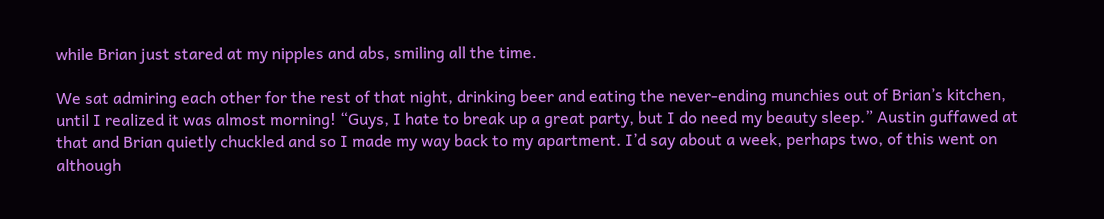while Brian just stared at my nipples and abs, smiling all the time.

We sat admiring each other for the rest of that night, drinking beer and eating the never-ending munchies out of Brian’s kitchen, until I realized it was almost morning! “Guys, I hate to break up a great party, but I do need my beauty sleep.” Austin guffawed at that and Brian quietly chuckled and so I made my way back to my apartment. I’d say about a week, perhaps two, of this went on although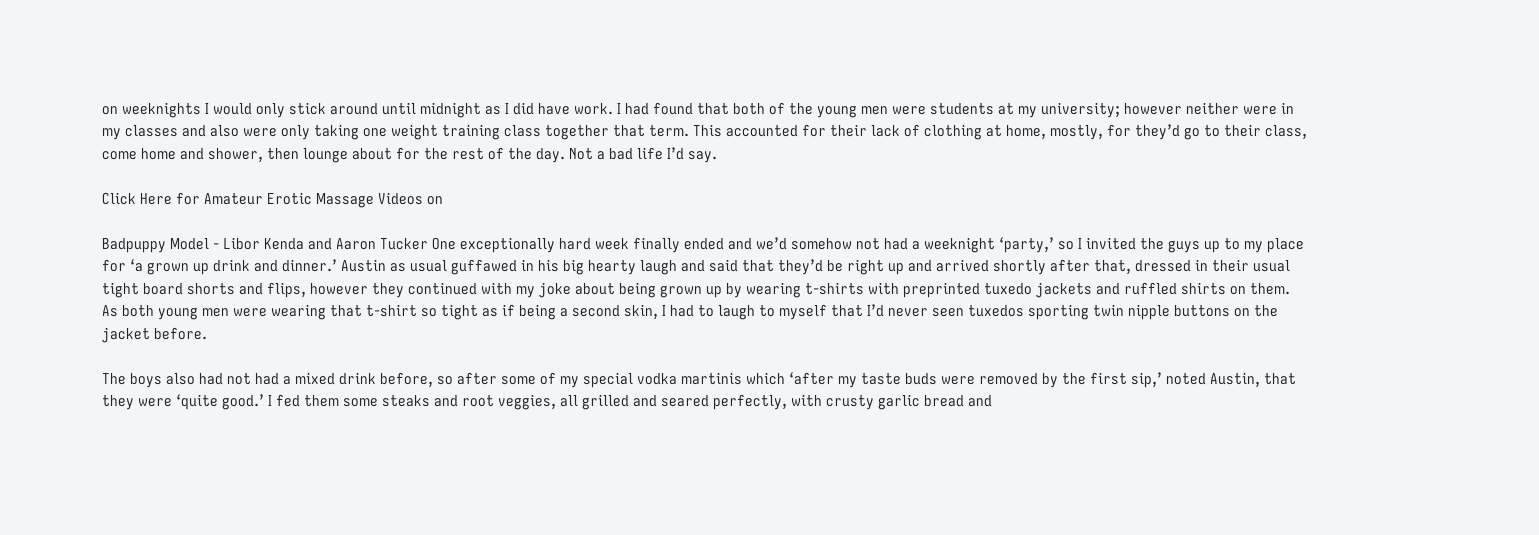on weeknights I would only stick around until midnight as I did have work. I had found that both of the young men were students at my university; however neither were in my classes and also were only taking one weight training class together that term. This accounted for their lack of clothing at home, mostly, for they’d go to their class, come home and shower, then lounge about for the rest of the day. Not a bad life I’d say.

Click Here for Amateur Erotic Massage Videos on

Badpuppy Model - Libor Kenda and Aaron Tucker One exceptionally hard week finally ended and we’d somehow not had a weeknight ‘party,’ so I invited the guys up to my place for ‘a grown up drink and dinner.’ Austin as usual guffawed in his big hearty laugh and said that they’d be right up and arrived shortly after that, dressed in their usual tight board shorts and flips, however they continued with my joke about being grown up by wearing t-shirts with preprinted tuxedo jackets and ruffled shirts on them. As both young men were wearing that t-shirt so tight as if being a second skin, I had to laugh to myself that I’d never seen tuxedos sporting twin nipple buttons on the jacket before.

The boys also had not had a mixed drink before, so after some of my special vodka martinis which ‘after my taste buds were removed by the first sip,’ noted Austin, that they were ‘quite good.’ I fed them some steaks and root veggies, all grilled and seared perfectly, with crusty garlic bread and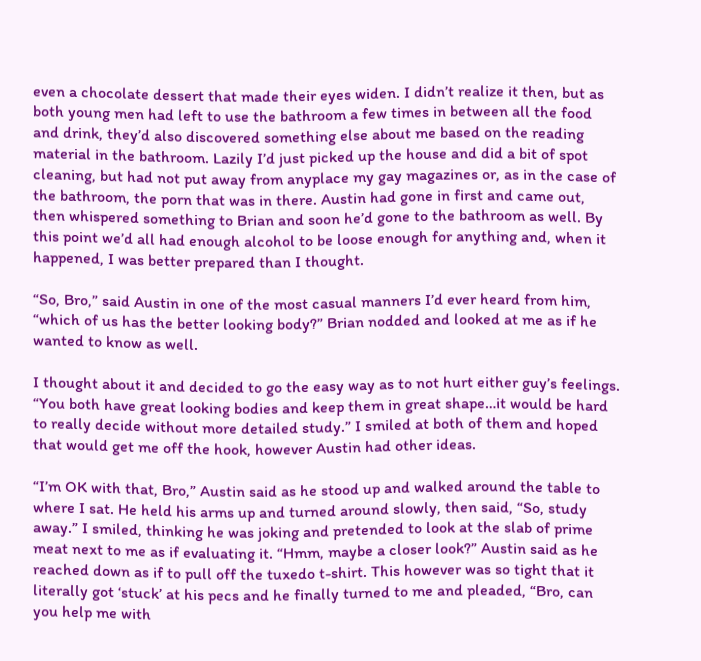even a chocolate dessert that made their eyes widen. I didn’t realize it then, but as both young men had left to use the bathroom a few times in between all the food and drink, they’d also discovered something else about me based on the reading material in the bathroom. Lazily I’d just picked up the house and did a bit of spot cleaning, but had not put away from anyplace my gay magazines or, as in the case of the bathroom, the porn that was in there. Austin had gone in first and came out, then whispered something to Brian and soon he’d gone to the bathroom as well. By this point we’d all had enough alcohol to be loose enough for anything and, when it happened, I was better prepared than I thought.

“So, Bro,” said Austin in one of the most casual manners I’d ever heard from him, “which of us has the better looking body?” Brian nodded and looked at me as if he wanted to know as well.

I thought about it and decided to go the easy way as to not hurt either guy’s feelings. “You both have great looking bodies and keep them in great shape…it would be hard to really decide without more detailed study.” I smiled at both of them and hoped that would get me off the hook, however Austin had other ideas.

“I’m OK with that, Bro,” Austin said as he stood up and walked around the table to where I sat. He held his arms up and turned around slowly, then said, “So, study away.” I smiled, thinking he was joking and pretended to look at the slab of prime meat next to me as if evaluating it. “Hmm, maybe a closer look?” Austin said as he reached down as if to pull off the tuxedo t-shirt. This however was so tight that it literally got ‘stuck’ at his pecs and he finally turned to me and pleaded, “Bro, can you help me with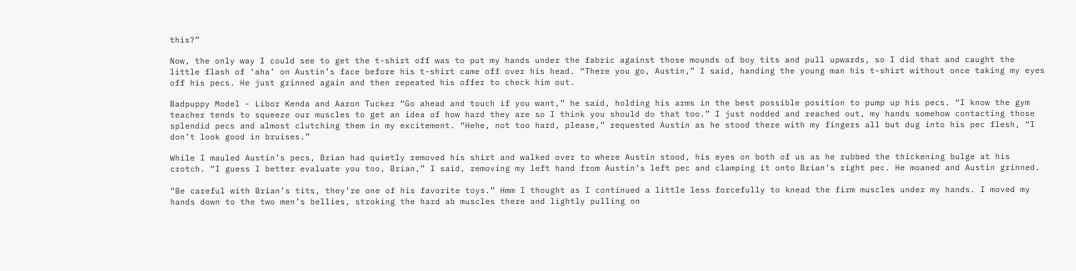this?”

Now, the only way I could see to get the t-shirt off was to put my hands under the fabric against those mounds of boy tits and pull upwards, so I did that and caught the little flash of ‘aha’ on Austin’s face before his t-shirt came off over his head. “There you go, Austin,” I said, handing the young man his t-shirt without once taking my eyes off his pecs. He just grinned again and then repeated his offer to check him out.

Badpuppy Model - Libor Kenda and Aaron Tucker “Go ahead and touch if you want,” he said, holding his arms in the best possible position to pump up his pecs. “I know the gym teacher tends to squeeze our muscles to get an idea of how hard they are so I think you should do that too.” I just nodded and reached out, my hands somehow contacting those splendid pecs and almost clutching them in my excitement. “Hehe, not too hard, please,” requested Austin as he stood there with my fingers all but dug into his pec flesh, “I don’t look good in bruises.”

While I mauled Austin’s pecs, Brian had quietly removed his shirt and walked over to where Austin stood, his eyes on both of us as he rubbed the thickening bulge at his crotch. “I guess I better evaluate you too, Brian,” I said, removing my left hand from Austin’s left pec and clamping it onto Brian’s right pec. He moaned and Austin grinned.

“Be careful with Brian’s tits, they’re one of his favorite toys.” Hmm I thought as I continued a little less forcefully to knead the firm muscles under my hands. I moved my hands down to the two men’s bellies, stroking the hard ab muscles there and lightly pulling on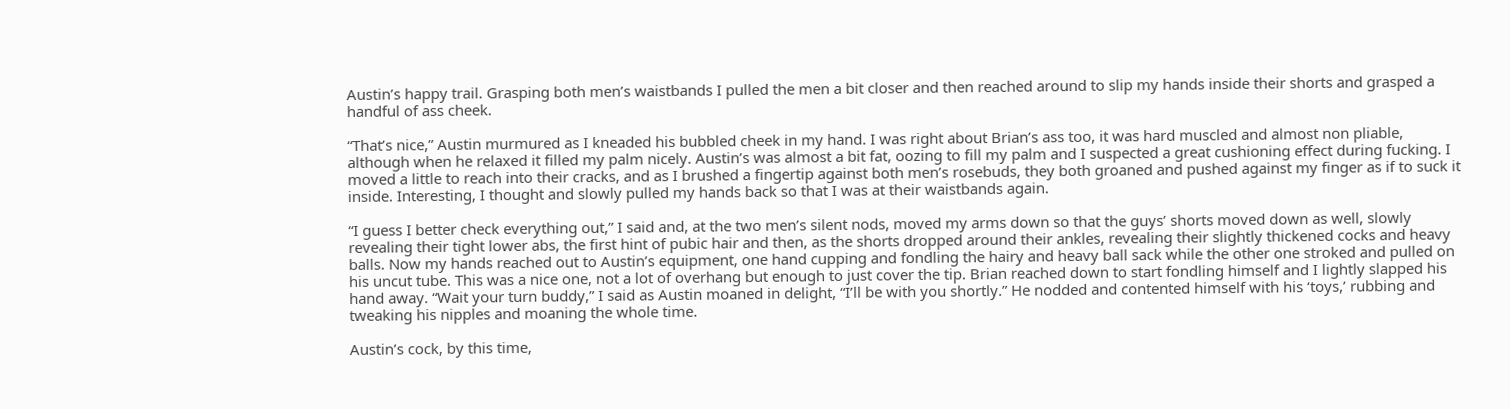Austin’s happy trail. Grasping both men’s waistbands I pulled the men a bit closer and then reached around to slip my hands inside their shorts and grasped a handful of ass cheek.

“That’s nice,” Austin murmured as I kneaded his bubbled cheek in my hand. I was right about Brian’s ass too, it was hard muscled and almost non pliable, although when he relaxed it filled my palm nicely. Austin’s was almost a bit fat, oozing to fill my palm and I suspected a great cushioning effect during fucking. I moved a little to reach into their cracks, and as I brushed a fingertip against both men’s rosebuds, they both groaned and pushed against my finger as if to suck it inside. Interesting, I thought and slowly pulled my hands back so that I was at their waistbands again.

“I guess I better check everything out,” I said and, at the two men’s silent nods, moved my arms down so that the guys’ shorts moved down as well, slowly revealing their tight lower abs, the first hint of pubic hair and then, as the shorts dropped around their ankles, revealing their slightly thickened cocks and heavy balls. Now my hands reached out to Austin’s equipment, one hand cupping and fondling the hairy and heavy ball sack while the other one stroked and pulled on his uncut tube. This was a nice one, not a lot of overhang but enough to just cover the tip. Brian reached down to start fondling himself and I lightly slapped his hand away. “Wait your turn buddy,” I said as Austin moaned in delight, “I’ll be with you shortly.” He nodded and contented himself with his ‘toys,’ rubbing and tweaking his nipples and moaning the whole time.

Austin’s cock, by this time,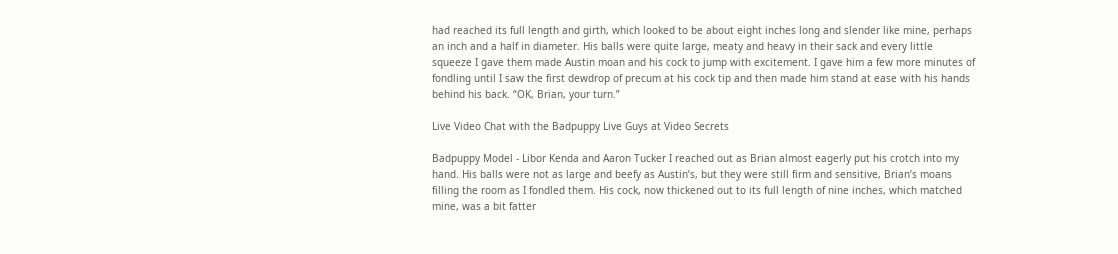had reached its full length and girth, which looked to be about eight inches long and slender like mine, perhaps an inch and a half in diameter. His balls were quite large, meaty and heavy in their sack and every little squeeze I gave them made Austin moan and his cock to jump with excitement. I gave him a few more minutes of fondling until I saw the first dewdrop of precum at his cock tip and then made him stand at ease with his hands behind his back. “OK, Brian, your turn.”

Live Video Chat with the Badpuppy Live Guys at Video Secrets

Badpuppy Model - Libor Kenda and Aaron Tucker I reached out as Brian almost eagerly put his crotch into my hand. His balls were not as large and beefy as Austin’s, but they were still firm and sensitive, Brian’s moans filling the room as I fondled them. His cock, now thickened out to its full length of nine inches, which matched mine, was a bit fatter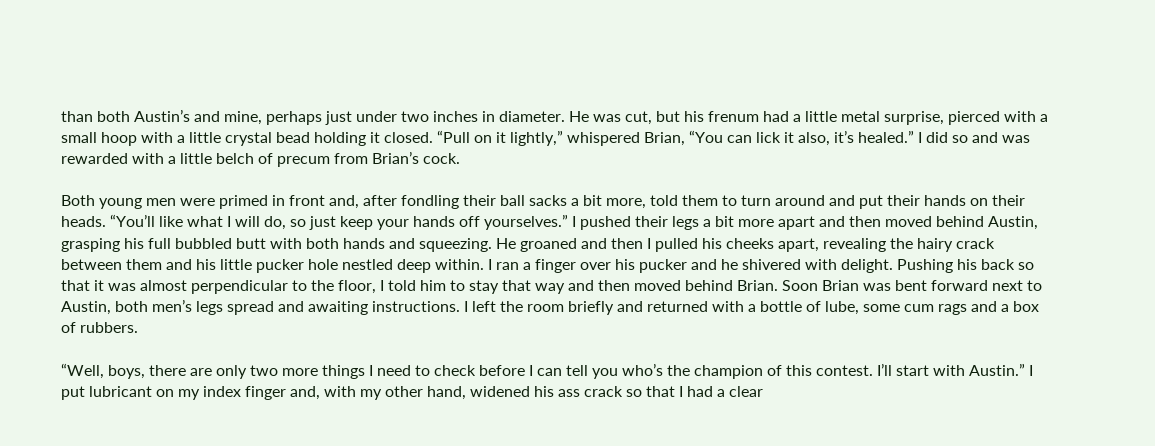than both Austin’s and mine, perhaps just under two inches in diameter. He was cut, but his frenum had a little metal surprise, pierced with a small hoop with a little crystal bead holding it closed. “Pull on it lightly,” whispered Brian, “You can lick it also, it’s healed.” I did so and was rewarded with a little belch of precum from Brian’s cock.

Both young men were primed in front and, after fondling their ball sacks a bit more, told them to turn around and put their hands on their heads. “You’ll like what I will do, so just keep your hands off yourselves.” I pushed their legs a bit more apart and then moved behind Austin, grasping his full bubbled butt with both hands and squeezing. He groaned and then I pulled his cheeks apart, revealing the hairy crack between them and his little pucker hole nestled deep within. I ran a finger over his pucker and he shivered with delight. Pushing his back so that it was almost perpendicular to the floor, I told him to stay that way and then moved behind Brian. Soon Brian was bent forward next to Austin, both men’s legs spread and awaiting instructions. I left the room briefly and returned with a bottle of lube, some cum rags and a box of rubbers.

“Well, boys, there are only two more things I need to check before I can tell you who’s the champion of this contest. I’ll start with Austin.” I put lubricant on my index finger and, with my other hand, widened his ass crack so that I had a clear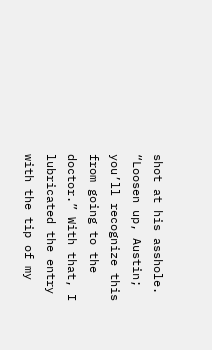shot at his asshole. “Loosen up, Austin; you’ll recognize this from going to the doctor.” With that, I lubricated the entry with the tip of my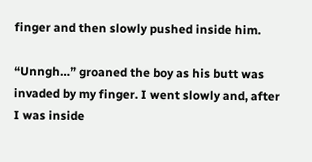finger and then slowly pushed inside him.

“Unngh…” groaned the boy as his butt was invaded by my finger. I went slowly and, after I was inside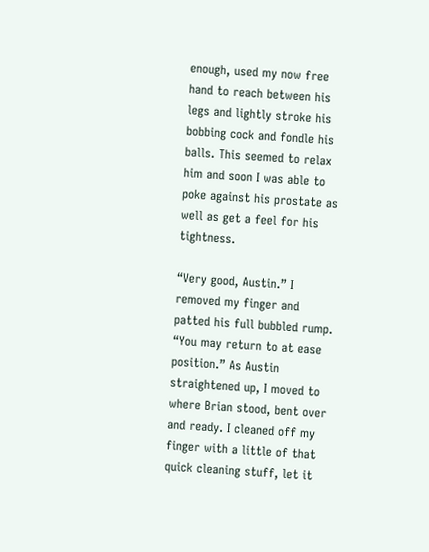enough, used my now free hand to reach between his legs and lightly stroke his bobbing cock and fondle his balls. This seemed to relax him and soon I was able to poke against his prostate as well as get a feel for his tightness.

“Very good, Austin.” I removed my finger and patted his full bubbled rump. “You may return to at ease position.” As Austin straightened up, I moved to where Brian stood, bent over and ready. I cleaned off my finger with a little of that quick cleaning stuff, let it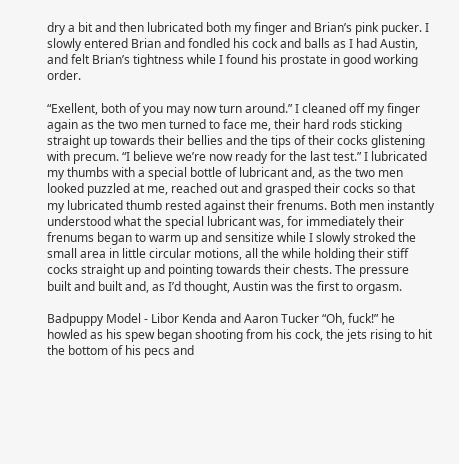dry a bit and then lubricated both my finger and Brian’s pink pucker. I slowly entered Brian and fondled his cock and balls as I had Austin, and felt Brian’s tightness while I found his prostate in good working order.

“Exellent, both of you may now turn around.” I cleaned off my finger again as the two men turned to face me, their hard rods sticking straight up towards their bellies and the tips of their cocks glistening with precum. “I believe we’re now ready for the last test.” I lubricated my thumbs with a special bottle of lubricant and, as the two men looked puzzled at me, reached out and grasped their cocks so that my lubricated thumb rested against their frenums. Both men instantly understood what the special lubricant was, for immediately their frenums began to warm up and sensitize while I slowly stroked the small area in little circular motions, all the while holding their stiff cocks straight up and pointing towards their chests. The pressure built and built and, as I’d thought, Austin was the first to orgasm.

Badpuppy Model - Libor Kenda and Aaron Tucker “Oh, fuck!” he howled as his spew began shooting from his cock, the jets rising to hit the bottom of his pecs and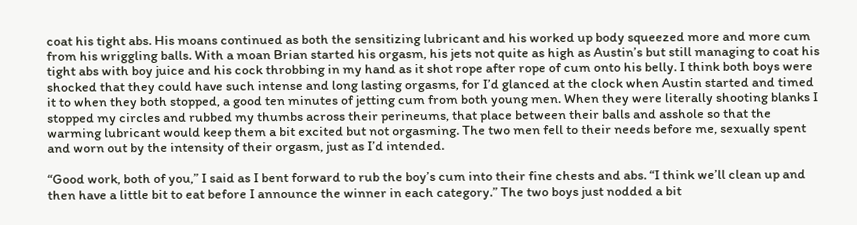coat his tight abs. His moans continued as both the sensitizing lubricant and his worked up body squeezed more and more cum from his wriggling balls. With a moan Brian started his orgasm, his jets not quite as high as Austin’s but still managing to coat his tight abs with boy juice and his cock throbbing in my hand as it shot rope after rope of cum onto his belly. I think both boys were shocked that they could have such intense and long lasting orgasms, for I’d glanced at the clock when Austin started and timed it to when they both stopped, a good ten minutes of jetting cum from both young men. When they were literally shooting blanks I stopped my circles and rubbed my thumbs across their perineums, that place between their balls and asshole so that the warming lubricant would keep them a bit excited but not orgasming. The two men fell to their needs before me, sexually spent and worn out by the intensity of their orgasm, just as I’d intended.

“Good work, both of you,” I said as I bent forward to rub the boy’s cum into their fine chests and abs. “I think we’ll clean up and then have a little bit to eat before I announce the winner in each category.” The two boys just nodded a bit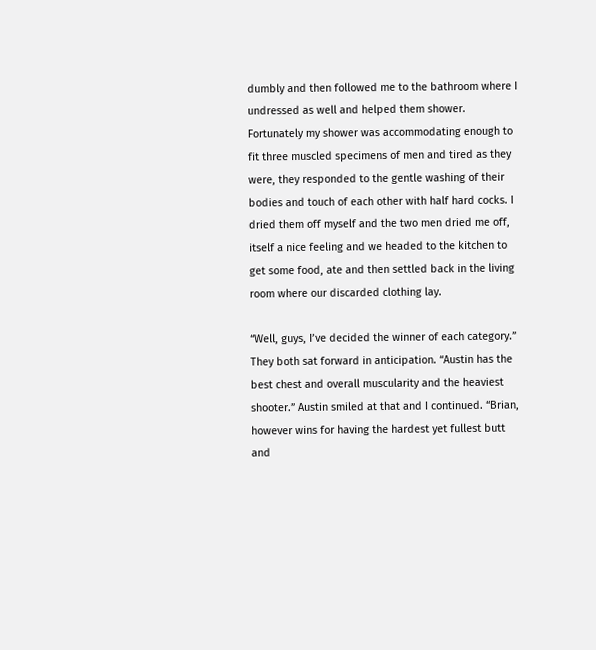dumbly and then followed me to the bathroom where I undressed as well and helped them shower. Fortunately my shower was accommodating enough to fit three muscled specimens of men and tired as they were, they responded to the gentle washing of their bodies and touch of each other with half hard cocks. I dried them off myself and the two men dried me off, itself a nice feeling and we headed to the kitchen to get some food, ate and then settled back in the living room where our discarded clothing lay.

“Well, guys, I’ve decided the winner of each category.” They both sat forward in anticipation. “Austin has the best chest and overall muscularity and the heaviest shooter.” Austin smiled at that and I continued. “Brian, however wins for having the hardest yet fullest butt and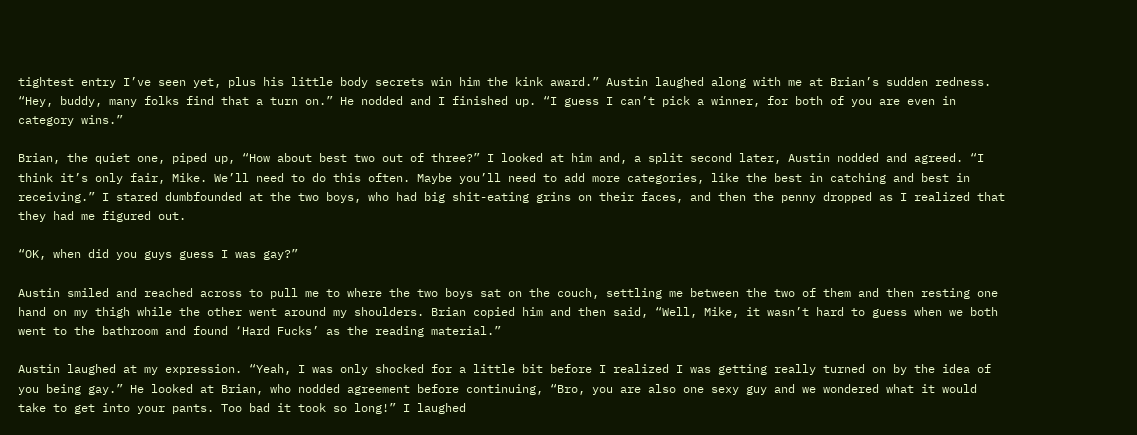tightest entry I’ve seen yet, plus his little body secrets win him the kink award.” Austin laughed along with me at Brian’s sudden redness. “Hey, buddy, many folks find that a turn on.” He nodded and I finished up. “I guess I can’t pick a winner, for both of you are even in category wins.”

Brian, the quiet one, piped up, “How about best two out of three?” I looked at him and, a split second later, Austin nodded and agreed. “I think it’s only fair, Mike. We’ll need to do this often. Maybe you’ll need to add more categories, like the best in catching and best in receiving.” I stared dumbfounded at the two boys, who had big shit-eating grins on their faces, and then the penny dropped as I realized that they had me figured out.

“OK, when did you guys guess I was gay?”

Austin smiled and reached across to pull me to where the two boys sat on the couch, settling me between the two of them and then resting one hand on my thigh while the other went around my shoulders. Brian copied him and then said, “Well, Mike, it wasn’t hard to guess when we both went to the bathroom and found ‘Hard Fucks’ as the reading material.”

Austin laughed at my expression. “Yeah, I was only shocked for a little bit before I realized I was getting really turned on by the idea of you being gay.” He looked at Brian, who nodded agreement before continuing, “Bro, you are also one sexy guy and we wondered what it would take to get into your pants. Too bad it took so long!” I laughed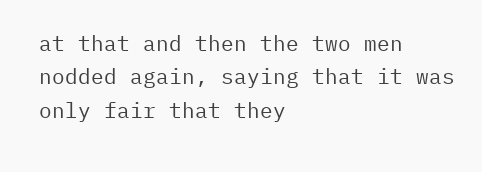at that and then the two men nodded again, saying that it was only fair that they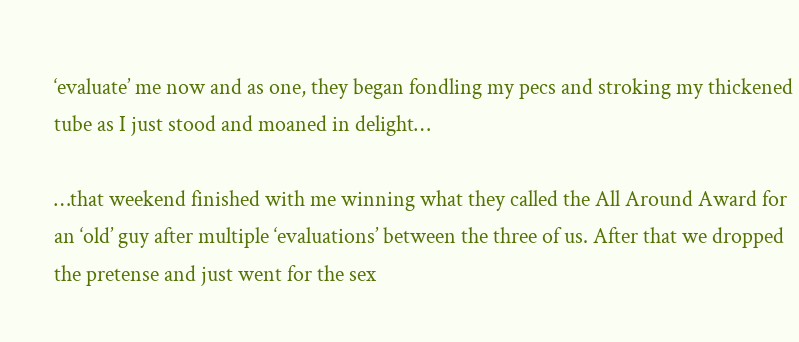‘evaluate’ me now and as one, they began fondling my pecs and stroking my thickened tube as I just stood and moaned in delight…

…that weekend finished with me winning what they called the All Around Award for an ‘old’ guy after multiple ‘evaluations’ between the three of us. After that we dropped the pretense and just went for the sex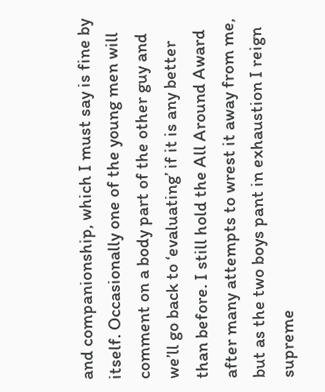and companionship, which I must say is fine by itself. Occasionally one of the young men will comment on a body part of the other guy and we’ll go back to ‘evaluating’ if it is any better than before. I still hold the All Around Award after many attempts to wrest it away from me, but as the two boys pant in exhaustion I reign supreme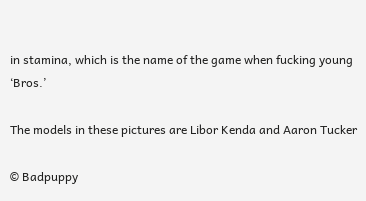in stamina, which is the name of the game when fucking young ‘Bros.’

The models in these pictures are Libor Kenda and Aaron Tucker

© Badpuppy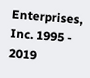Enterprises, Inc. 1995 - 2019